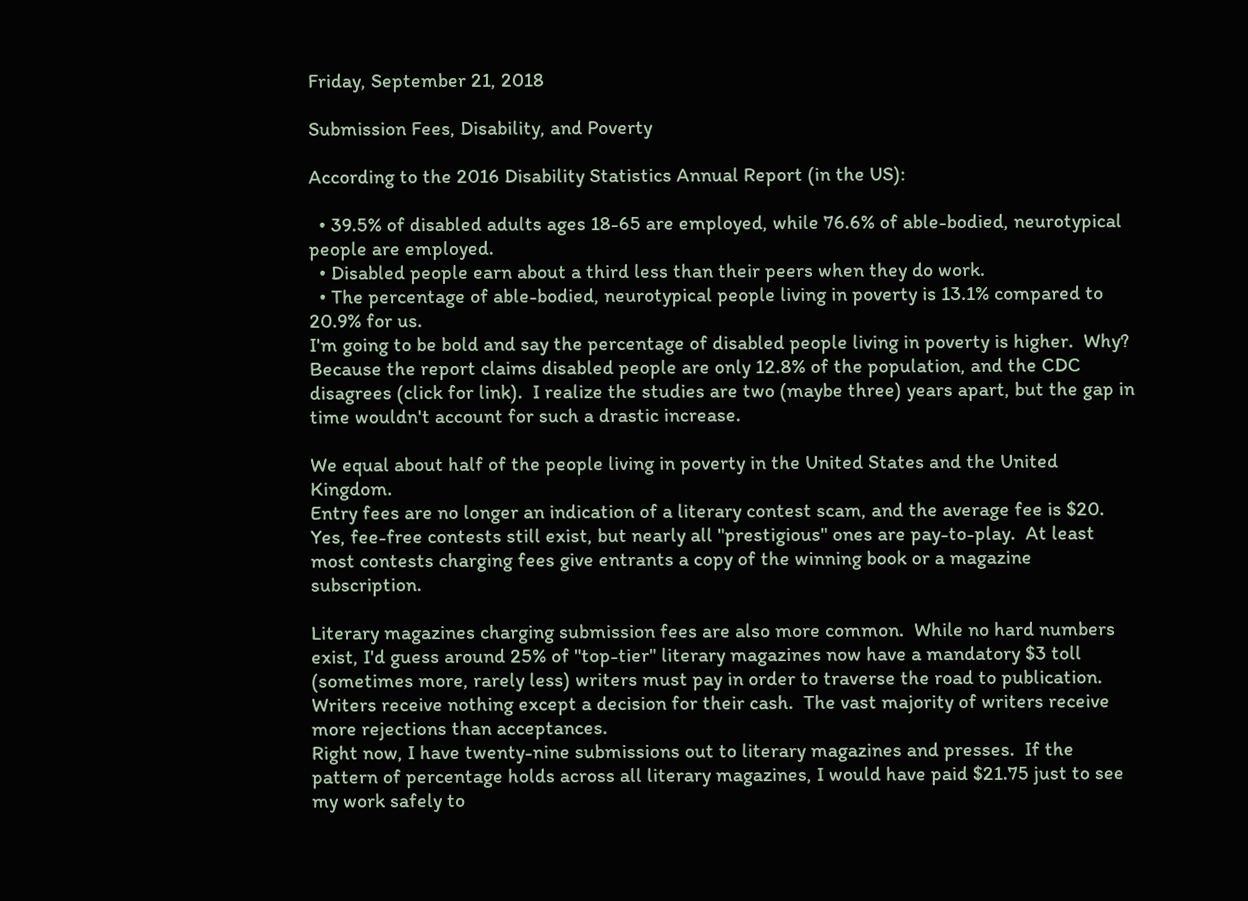Friday, September 21, 2018

Submission Fees, Disability, and Poverty

According to the 2016 Disability Statistics Annual Report (in the US):

  • 39.5% of disabled adults ages 18-65 are employed, while 76.6% of able-bodied, neurotypical people are employed.
  • Disabled people earn about a third less than their peers when they do work.
  • The percentage of able-bodied, neurotypical people living in poverty is 13.1% compared to 20.9% for us.
I'm going to be bold and say the percentage of disabled people living in poverty is higher.  Why?  Because the report claims disabled people are only 12.8% of the population, and the CDC disagrees (click for link).  I realize the studies are two (maybe three) years apart, but the gap in time wouldn't account for such a drastic increase.

We equal about half of the people living in poverty in the United States and the United Kingdom.
Entry fees are no longer an indication of a literary contest scam, and the average fee is $20.  Yes, fee-free contests still exist, but nearly all "prestigious" ones are pay-to-play.  At least most contests charging fees give entrants a copy of the winning book or a magazine subscription.

Literary magazines charging submission fees are also more common.  While no hard numbers exist, I'd guess around 25% of "top-tier" literary magazines now have a mandatory $3 toll (sometimes more, rarely less) writers must pay in order to traverse the road to publication. Writers receive nothing except a decision for their cash.  The vast majority of writers receive more rejections than acceptances.
Right now, I have twenty-nine submissions out to literary magazines and presses.  If the pattern of percentage holds across all literary magazines, I would have paid $21.75 just to see my work safely to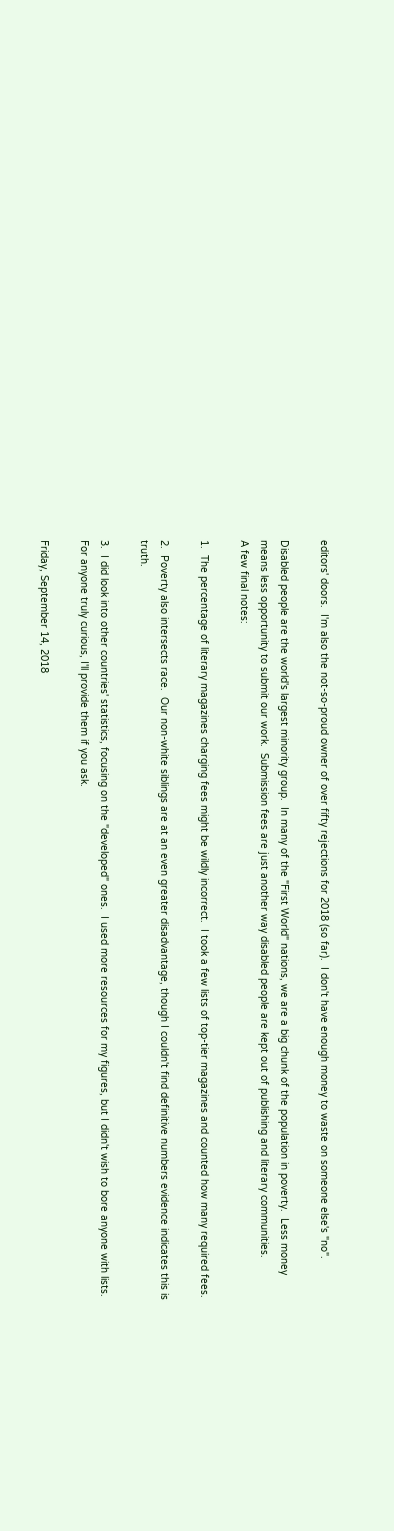editors' doors.  I'm also the not-so-proud owner of over fifty rejections for 2018 (so far).  I don't have enough money to waste on someone else's "no".

Disabled people are the world's largest minority group.  In many of the "First World" nations, we are a big chunk of the population in poverty.  Less money means less opportunity to submit our work.  Submission fees are just another way disabled people are kept out of publishing and literary communities.
A few final notes:

1.  The percentage of literary magazines charging fees might be wildly incorrect.  I took a few lists of top-tier magazines and counted how many required fees.

2.  Poverty also intersects race.  Our non-white siblings are at an even greater disadvantage, though I couldn't find definitive numbers evidence indicates this is truth.

3.  I did look into other countries' statistics, focusing on the "developed" ones.  I used more resources for my figures, but I didn't wish to bore anyone with lists.  For anyone truly curious, I'll provide them if you ask.

Friday, September 14, 2018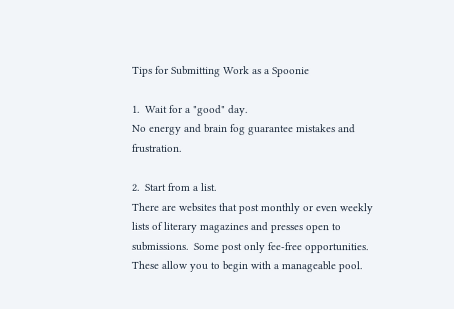Tips for Submitting Work as a Spoonie

1.  Wait for a "good" day.
No energy and brain fog guarantee mistakes and frustration.

2.  Start from a list.
There are websites that post monthly or even weekly lists of literary magazines and presses open to submissions.  Some post only fee-free opportunities.  These allow you to begin with a manageable pool.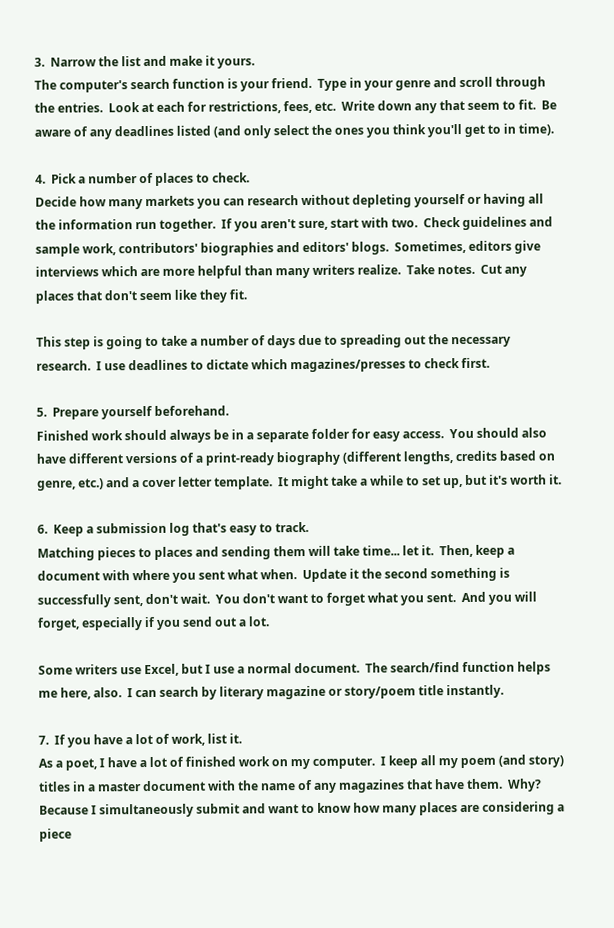3.  Narrow the list and make it yours.
The computer's search function is your friend.  Type in your genre and scroll through the entries.  Look at each for restrictions, fees, etc.  Write down any that seem to fit.  Be aware of any deadlines listed (and only select the ones you think you'll get to in time).

4.  Pick a number of places to check.
Decide how many markets you can research without depleting yourself or having all the information run together.  If you aren't sure, start with two.  Check guidelines and sample work, contributors' biographies and editors' blogs.  Sometimes, editors give interviews which are more helpful than many writers realize.  Take notes.  Cut any places that don't seem like they fit.

This step is going to take a number of days due to spreading out the necessary research.  I use deadlines to dictate which magazines/presses to check first.

5.  Prepare yourself beforehand.
Finished work should always be in a separate folder for easy access.  You should also have different versions of a print-ready biography (different lengths, credits based on genre, etc.) and a cover letter template.  It might take a while to set up, but it's worth it.

6.  Keep a submission log that's easy to track.
Matching pieces to places and sending them will take time... let it.  Then, keep a document with where you sent what when.  Update it the second something is successfully sent, don't wait.  You don't want to forget what you sent.  And you will forget, especially if you send out a lot.

Some writers use Excel, but I use a normal document.  The search/find function helps me here, also.  I can search by literary magazine or story/poem title instantly.

7.  If you have a lot of work, list it.
As a poet, I have a lot of finished work on my computer.  I keep all my poem (and story) titles in a master document with the name of any magazines that have them.  Why?  Because I simultaneously submit and want to know how many places are considering a piece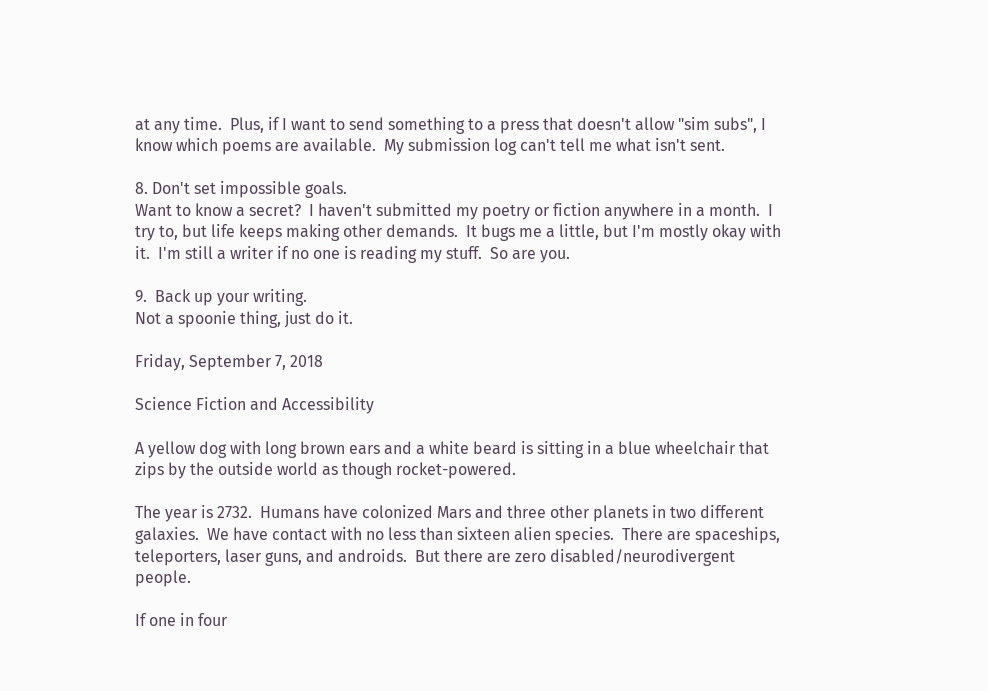at any time.  Plus, if I want to send something to a press that doesn't allow "sim subs", I know which poems are available.  My submission log can't tell me what isn't sent.

8. Don't set impossible goals.
Want to know a secret?  I haven't submitted my poetry or fiction anywhere in a month.  I try to, but life keeps making other demands.  It bugs me a little, but I'm mostly okay with it.  I'm still a writer if no one is reading my stuff.  So are you.

9.  Back up your writing.
Not a spoonie thing, just do it.

Friday, September 7, 2018

Science Fiction and Accessibility

A yellow dog with long brown ears and a white beard is sitting in a blue wheelchair that zips by the outside world as though rocket-powered.

The year is 2732.  Humans have colonized Mars and three other planets in two different galaxies.  We have contact with no less than sixteen alien species.  There are spaceships, teleporters, laser guns, and androids.  But there are zero disabled/neurodivergent people.

If one in four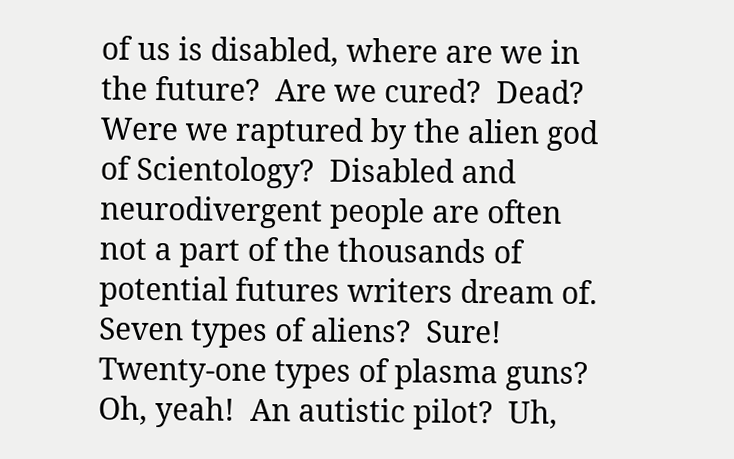of us is disabled, where are we in the future?  Are we cured?  Dead?  Were we raptured by the alien god of Scientology?  Disabled and neurodivergent people are often not a part of the thousands of potential futures writers dream of.  Seven types of aliens?  Sure!  Twenty-one types of plasma guns?  Oh, yeah!  An autistic pilot?  Uh,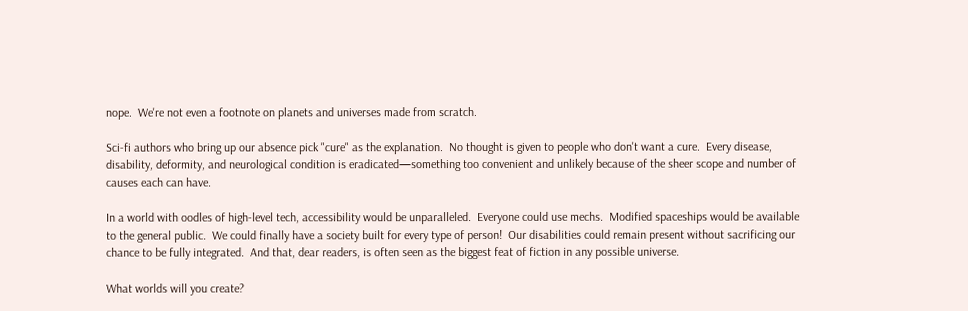nope.  We're not even a footnote on planets and universes made from scratch.

Sci-fi authors who bring up our absence pick "cure" as the explanation.  No thought is given to people who don't want a cure.  Every disease, disability, deformity, and neurological condition is eradicated—something too convenient and unlikely because of the sheer scope and number of causes each can have.

In a world with oodles of high-level tech, accessibility would be unparalleled.  Everyone could use mechs.  Modified spaceships would be available to the general public.  We could finally have a society built for every type of person!  Our disabilities could remain present without sacrificing our chance to be fully integrated.  And that, dear readers, is often seen as the biggest feat of fiction in any possible universe.

What worlds will you create?